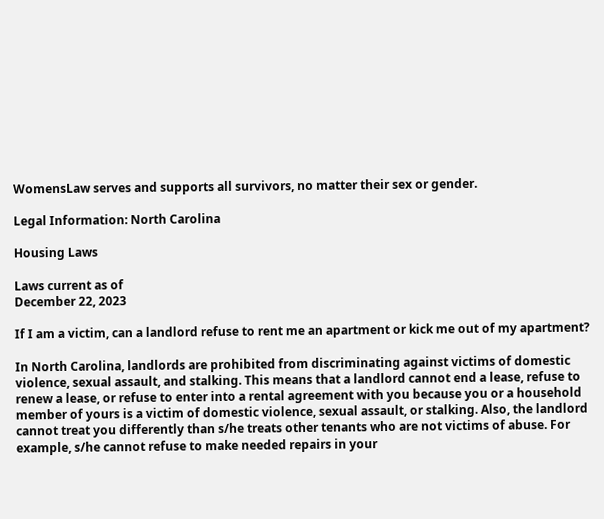WomensLaw serves and supports all survivors, no matter their sex or gender.

Legal Information: North Carolina

Housing Laws

Laws current as of
December 22, 2023

If I am a victim, can a landlord refuse to rent me an apartment or kick me out of my apartment?

In North Carolina, landlords are prohibited from discriminating against victims of domestic violence, sexual assault, and stalking. This means that a landlord cannot end a lease, refuse to renew a lease, or refuse to enter into a rental agreement with you because you or a household member of yours is a victim of domestic violence, sexual assault, or stalking. Also, the landlord cannot treat you differently than s/he treats other tenants who are not victims of abuse. For example, s/he cannot refuse to make needed repairs in your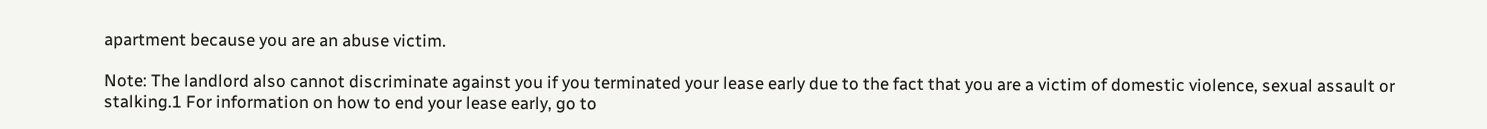apartment because you are an abuse victim.

Note: The landlord also cannot discriminate against you if you terminated your lease early due to the fact that you are a victim of domestic violence, sexual assault or stalking.1 For information on how to end your lease early, go to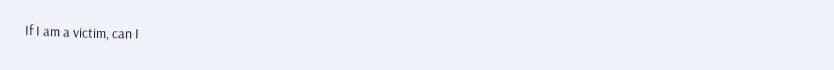If I am a victim, can I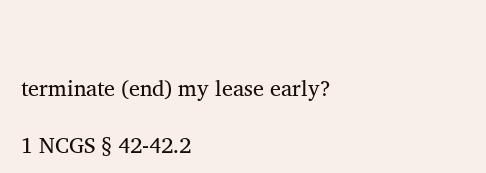terminate (end) my lease early?

1 NCGS § 42-42.2